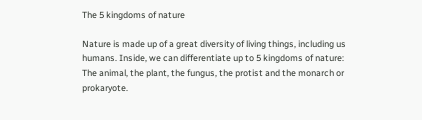The 5 kingdoms of nature

Nature is made up of a great diversity of living things, including us humans. Inside, we can differentiate up to 5 kingdoms of nature: The animal, the plant, the fungus, the protist and the monarch or prokaryote.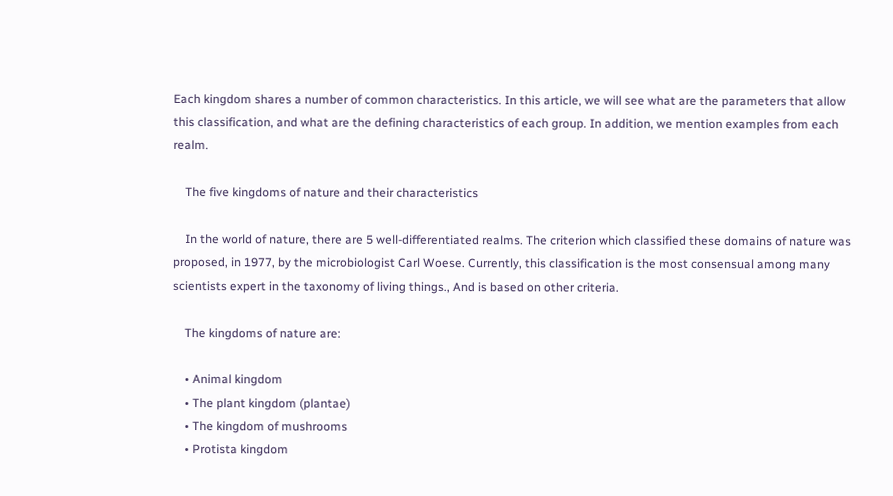Each kingdom shares a number of common characteristics. In this article, we will see what are the parameters that allow this classification, and what are the defining characteristics of each group. In addition, we mention examples from each realm.

    The five kingdoms of nature and their characteristics

    In the world of nature, there are 5 well-differentiated realms. The criterion which classified these domains of nature was proposed, in 1977, by the microbiologist Carl Woese. Currently, this classification is the most consensual among many scientists expert in the taxonomy of living things., And is based on other criteria.

    The kingdoms of nature are:

    • Animal kingdom
    • The plant kingdom (plantae)
    • The kingdom of mushrooms
    • Protista kingdom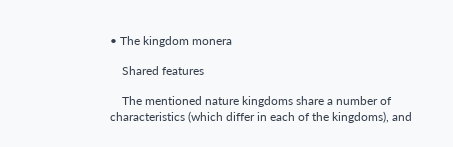• The kingdom monera

    Shared features

    The mentioned nature kingdoms share a number of characteristics (which differ in each of the kingdoms), and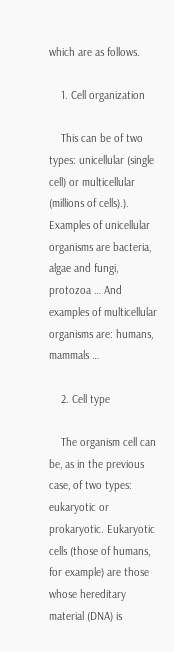which are as follows.

    1. Cell organization

    This can be of two types: unicellular (single cell) or multicellular (millions of cells).). Examples of unicellular organisms are bacteria, algae and fungi, protozoa … And examples of multicellular organisms are: humans, mammals …

    2. Cell type

    The organism cell can be, as in the previous case, of two types: eukaryotic or prokaryotic. Eukaryotic cells (those of humans, for example) are those whose hereditary material (DNA) is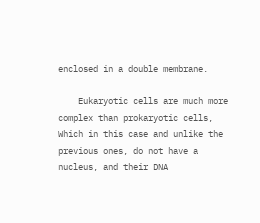enclosed in a double membrane.

    Eukaryotic cells are much more complex than prokaryotic cells, Which in this case and unlike the previous ones, do not have a nucleus, and their DNA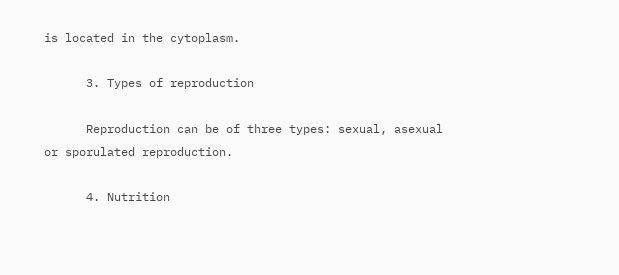is located in the cytoplasm.

      3. Types of reproduction

      Reproduction can be of three types: sexual, asexual or sporulated reproduction.

      4. Nutrition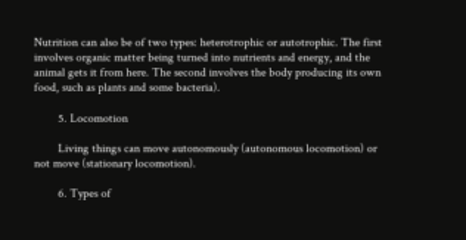Nutrition can also be of two types: heterotrophic or autotrophic. The first involves organic matter being turned into nutrients and energy, and the animal gets it from here. The second involves the body producing its own food, such as plants and some bacteria).

        5. Locomotion

        Living things can move autonomously (autonomous locomotion) or not move (stationary locomotion).

        6. Types of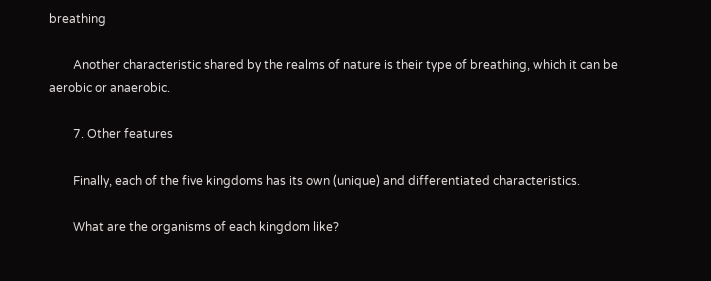breathing

        Another characteristic shared by the realms of nature is their type of breathing, which it can be aerobic or anaerobic.

        7. Other features

        Finally, each of the five kingdoms has its own (unique) and differentiated characteristics.

        What are the organisms of each kingdom like?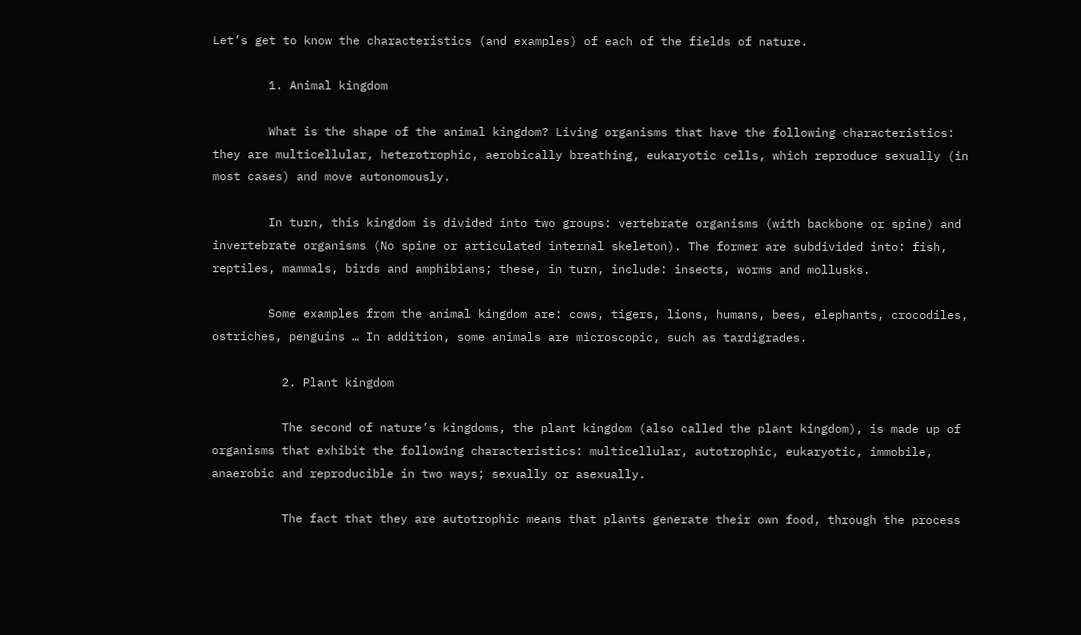Let’s get to know the characteristics (and examples) of each of the fields of nature.

        1. Animal kingdom

        What is the shape of the animal kingdom? Living organisms that have the following characteristics: they are multicellular, heterotrophic, aerobically breathing, eukaryotic cells, which reproduce sexually (in most cases) and move autonomously.

        In turn, this kingdom is divided into two groups: vertebrate organisms (with backbone or spine) and invertebrate organisms (No spine or articulated internal skeleton). The former are subdivided into: fish, reptiles, mammals, birds and amphibians; these, in turn, include: insects, worms and mollusks.

        Some examples from the animal kingdom are: cows, tigers, lions, humans, bees, elephants, crocodiles, ostriches, penguins … In addition, some animals are microscopic, such as tardigrades.

          2. Plant kingdom

          The second of nature’s kingdoms, the plant kingdom (also called the plant kingdom), is made up of organisms that exhibit the following characteristics: multicellular, autotrophic, eukaryotic, immobile, anaerobic and reproducible in two ways; sexually or asexually.

          The fact that they are autotrophic means that plants generate their own food, through the process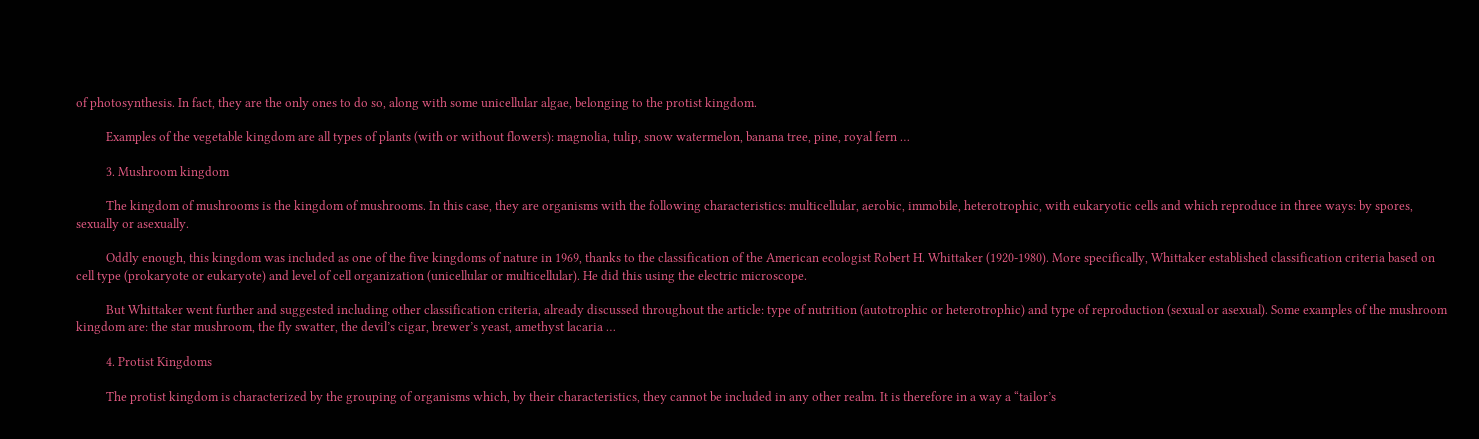of photosynthesis. In fact, they are the only ones to do so, along with some unicellular algae, belonging to the protist kingdom.

          Examples of the vegetable kingdom are all types of plants (with or without flowers): magnolia, tulip, snow watermelon, banana tree, pine, royal fern …

          3. Mushroom kingdom

          The kingdom of mushrooms is the kingdom of mushrooms. In this case, they are organisms with the following characteristics: multicellular, aerobic, immobile, heterotrophic, with eukaryotic cells and which reproduce in three ways: by spores, sexually or asexually.

          Oddly enough, this kingdom was included as one of the five kingdoms of nature in 1969, thanks to the classification of the American ecologist Robert H. Whittaker (1920-1980). More specifically, Whittaker established classification criteria based on cell type (prokaryote or eukaryote) and level of cell organization (unicellular or multicellular). He did this using the electric microscope.

          But Whittaker went further and suggested including other classification criteria, already discussed throughout the article: type of nutrition (autotrophic or heterotrophic) and type of reproduction (sexual or asexual). Some examples of the mushroom kingdom are: the star mushroom, the fly swatter, the devil’s cigar, brewer’s yeast, amethyst lacaria …

          4. Protist Kingdoms

          The protist kingdom is characterized by the grouping of organisms which, by their characteristics, they cannot be included in any other realm. It is therefore in a way a “tailor’s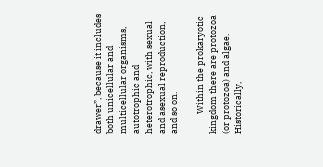drawer”, because it includes both unicellular and multicellular organisms, autotrophic and heterotrophic, with sexual and asexual reproduction, and so on.

          Within the prokaryotic kingdom there are protozoa (or protozoa) and algae. Historically,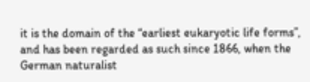it is the domain of the “earliest eukaryotic life forms”, and has been regarded as such since 1866, when the German naturalist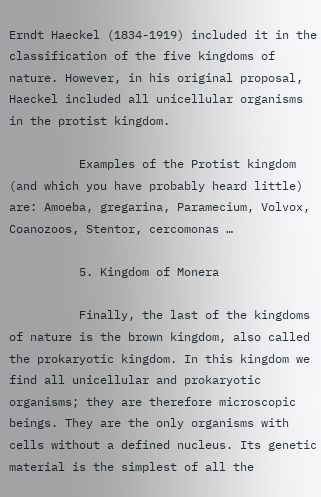Erndt Haeckel (1834-1919) included it in the classification of the five kingdoms of nature. However, in his original proposal, Haeckel included all unicellular organisms in the protist kingdom.

          Examples of the Protist kingdom (and which you have probably heard little) are: Amoeba, gregarina, Paramecium, Volvox, Coanozoos, Stentor, cercomonas …

          5. Kingdom of Monera

          Finally, the last of the kingdoms of nature is the brown kingdom, also called the prokaryotic kingdom. In this kingdom we find all unicellular and prokaryotic organisms; they are therefore microscopic beings. They are the only organisms with cells without a defined nucleus. Its genetic material is the simplest of all the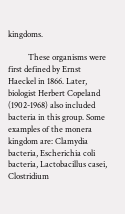kingdoms.

          These organisms were first defined by Ernst Haeckel in 1866. Later, biologist Herbert Copeland (1902-1968) also included bacteria in this group. Some examples of the monera kingdom are: Clamydia bacteria, Escherichia coli bacteria, Lactobacillus casei, Clostridium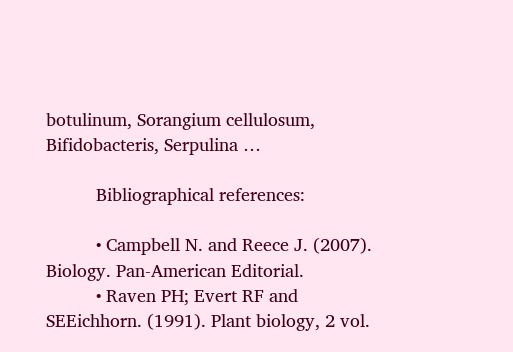botulinum, Sorangium cellulosum, Bifidobacteris, Serpulina …

          Bibliographical references:

          • Campbell N. and Reece J. (2007). Biology. Pan-American Editorial.
          • Raven PH; Evert RF and SEEichhorn. (1991). Plant biology, 2 vol.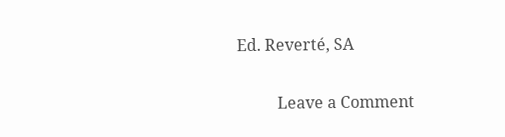Ed. Reverté, SA

          Leave a Comment